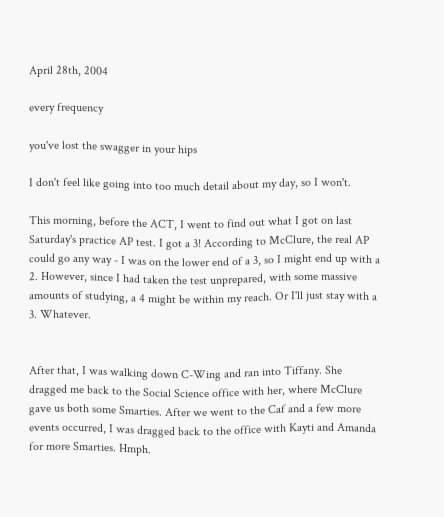April 28th, 2004

every frequency

you've lost the swagger in your hips

I don't feel like going into too much detail about my day, so I won't.

This morning, before the ACT, I went to find out what I got on last Saturday's practice AP test. I got a 3! According to McClure, the real AP could go any way - I was on the lower end of a 3, so I might end up with a 2. However, since I had taken the test unprepared, with some massive amounts of studying, a 4 might be within my reach. Or I'll just stay with a 3. Whatever.


After that, I was walking down C-Wing and ran into Tiffany. She dragged me back to the Social Science office with her, where McClure gave us both some Smarties. After we went to the Caf and a few more events occurred, I was dragged back to the office with Kayti and Amanda for more Smarties. Hmph.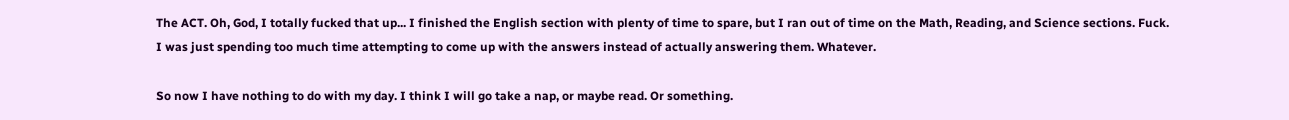The ACT. Oh, God, I totally fucked that up... I finished the English section with plenty of time to spare, but I ran out of time on the Math, Reading, and Science sections. Fuck. I was just spending too much time attempting to come up with the answers instead of actually answering them. Whatever.

So now I have nothing to do with my day. I think I will go take a nap, or maybe read. Or something.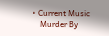• Current Music
    Murder By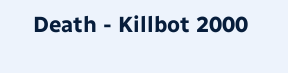Death - Killbot 2000